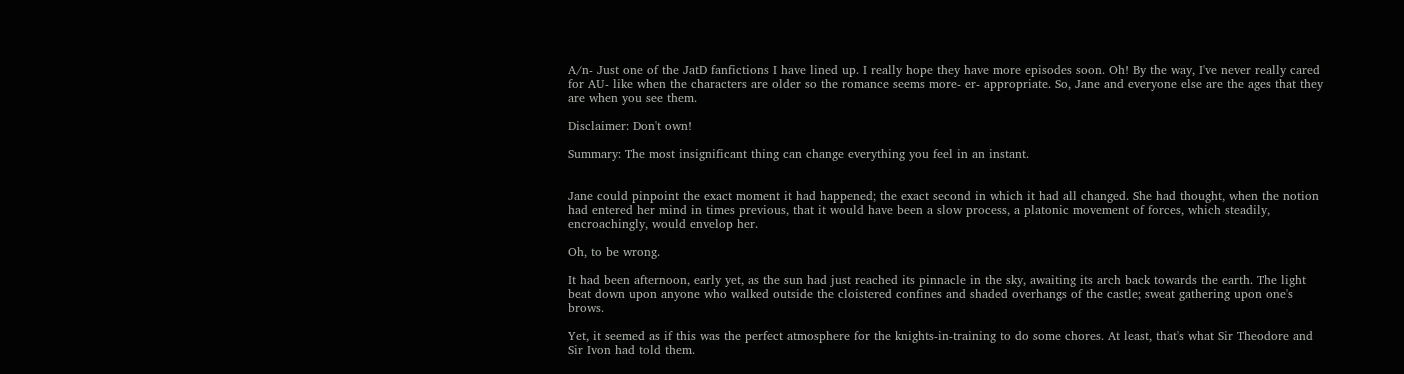A/n- Just one of the JatD fanfictions I have lined up. I really hope they have more episodes soon. Oh! By the way, I've never really cared for AU- like when the characters are older so the romance seems more- er- appropriate. So, Jane and everyone else are the ages that they are when you see them.

Disclaimer: Don't own!

Summary: The most insignificant thing can change everything you feel in an instant.


Jane could pinpoint the exact moment it had happened; the exact second in which it had all changed. She had thought, when the notion had entered her mind in times previous, that it would have been a slow process, a platonic movement of forces, which steadily, encroachingly, would envelop her.

Oh, to be wrong.

It had been afternoon, early yet, as the sun had just reached its pinnacle in the sky, awaiting its arch back towards the earth. The light beat down upon anyone who walked outside the cloistered confines and shaded overhangs of the castle; sweat gathering upon one's brows.

Yet, it seemed as if this was the perfect atmosphere for the knights-in-training to do some chores. At least, that's what Sir Theodore and Sir Ivon had told them.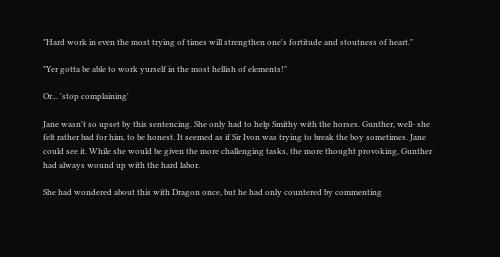"Hard work in even the most trying of times will strengthen one's fortitude and stoutness of heart."

"Yer gotta be able to work yurself in the most hellish of elements!"

Or... 'stop complaining'

Jane wasn't so upset by this sentencing. She only had to help Smithy with the horses. Gunther, well- she felt rather bad for him, to be honest. It seemed as if Sir Ivon was trying to break the boy sometimes. Jane could see it. While she would be given the more challenging tasks, the more thought provoking, Gunther had always wound up with the hard labor.

She had wondered about this with Dragon once, but he had only countered by commenting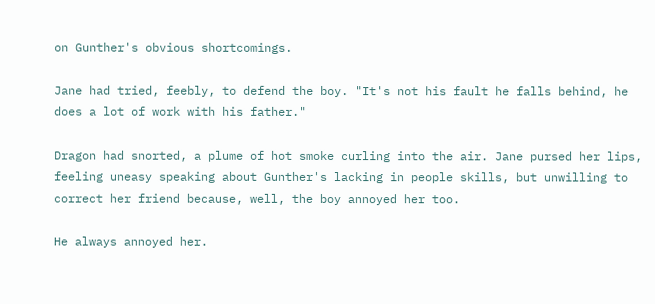on Gunther's obvious shortcomings.

Jane had tried, feebly, to defend the boy. "It's not his fault he falls behind, he does a lot of work with his father."

Dragon had snorted, a plume of hot smoke curling into the air. Jane pursed her lips, feeling uneasy speaking about Gunther's lacking in people skills, but unwilling to correct her friend because, well, the boy annoyed her too.

He always annoyed her.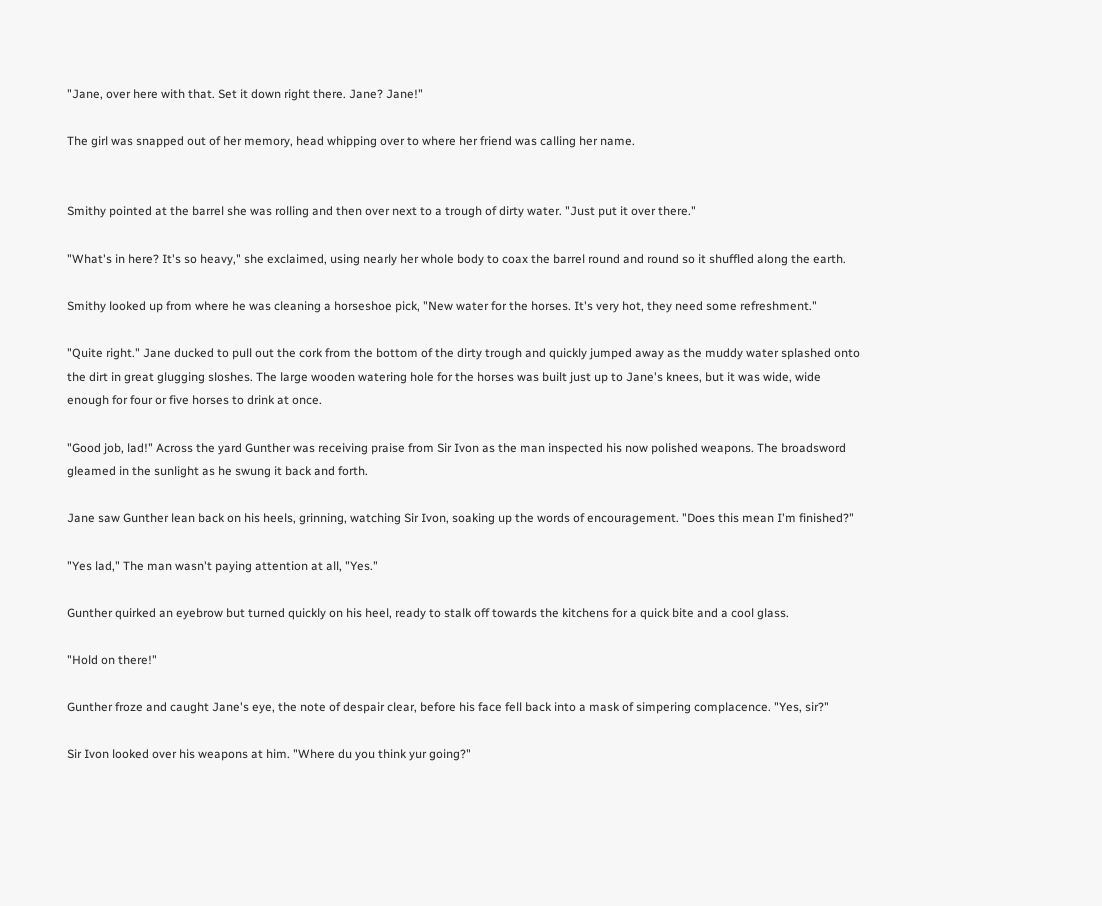"Jane, over here with that. Set it down right there. Jane? Jane!"

The girl was snapped out of her memory, head whipping over to where her friend was calling her name.


Smithy pointed at the barrel she was rolling and then over next to a trough of dirty water. "Just put it over there."

"What's in here? It's so heavy," she exclaimed, using nearly her whole body to coax the barrel round and round so it shuffled along the earth.

Smithy looked up from where he was cleaning a horseshoe pick, "New water for the horses. It's very hot, they need some refreshment."

"Quite right." Jane ducked to pull out the cork from the bottom of the dirty trough and quickly jumped away as the muddy water splashed onto the dirt in great glugging sloshes. The large wooden watering hole for the horses was built just up to Jane's knees, but it was wide, wide enough for four or five horses to drink at once.

"Good job, lad!" Across the yard Gunther was receiving praise from Sir Ivon as the man inspected his now polished weapons. The broadsword gleamed in the sunlight as he swung it back and forth.

Jane saw Gunther lean back on his heels, grinning, watching Sir Ivon, soaking up the words of encouragement. "Does this mean I'm finished?"

"Yes lad," The man wasn't paying attention at all, "Yes."

Gunther quirked an eyebrow but turned quickly on his heel, ready to stalk off towards the kitchens for a quick bite and a cool glass.

"Hold on there!"

Gunther froze and caught Jane's eye, the note of despair clear, before his face fell back into a mask of simpering complacence. "Yes, sir?"

Sir Ivon looked over his weapons at him. "Where du you think yur going?"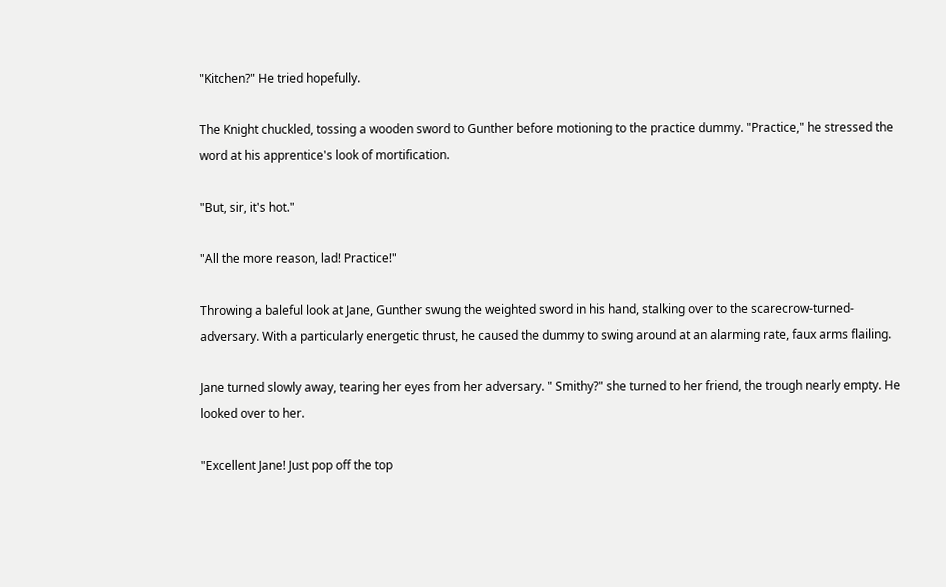"Kitchen?" He tried hopefully.

The Knight chuckled, tossing a wooden sword to Gunther before motioning to the practice dummy. "Practice," he stressed the word at his apprentice's look of mortification.

"But, sir, it's hot."

"All the more reason, lad! Practice!"

Throwing a baleful look at Jane, Gunther swung the weighted sword in his hand, stalking over to the scarecrow-turned-adversary. With a particularly energetic thrust, he caused the dummy to swing around at an alarming rate, faux arms flailing.

Jane turned slowly away, tearing her eyes from her adversary. " Smithy?" she turned to her friend, the trough nearly empty. He looked over to her.

"Excellent Jane! Just pop off the top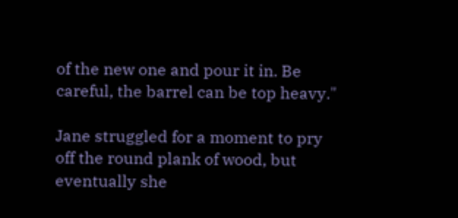of the new one and pour it in. Be careful, the barrel can be top heavy."

Jane struggled for a moment to pry off the round plank of wood, but eventually she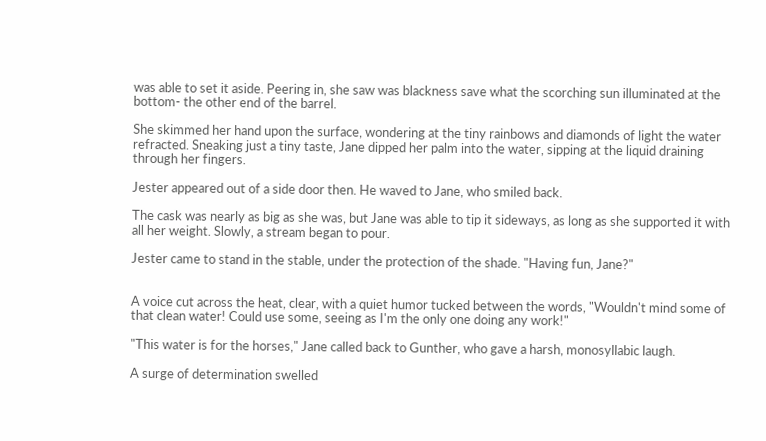was able to set it aside. Peering in, she saw was blackness save what the scorching sun illuminated at the bottom- the other end of the barrel.

She skimmed her hand upon the surface, wondering at the tiny rainbows and diamonds of light the water refracted. Sneaking just a tiny taste, Jane dipped her palm into the water, sipping at the liquid draining through her fingers.

Jester appeared out of a side door then. He waved to Jane, who smiled back.

The cask was nearly as big as she was, but Jane was able to tip it sideways, as long as she supported it with all her weight. Slowly, a stream began to pour.

Jester came to stand in the stable, under the protection of the shade. "Having fun, Jane?"


A voice cut across the heat, clear, with a quiet humor tucked between the words, "Wouldn't mind some of that clean water! Could use some, seeing as I'm the only one doing any work!"

"This water is for the horses," Jane called back to Gunther, who gave a harsh, monosyllabic laugh.

A surge of determination swelled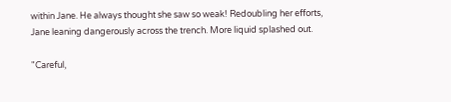within Jane. He always thought she saw so weak! Redoubling her efforts, Jane leaning dangerously across the trench. More liquid splashed out.

"Careful,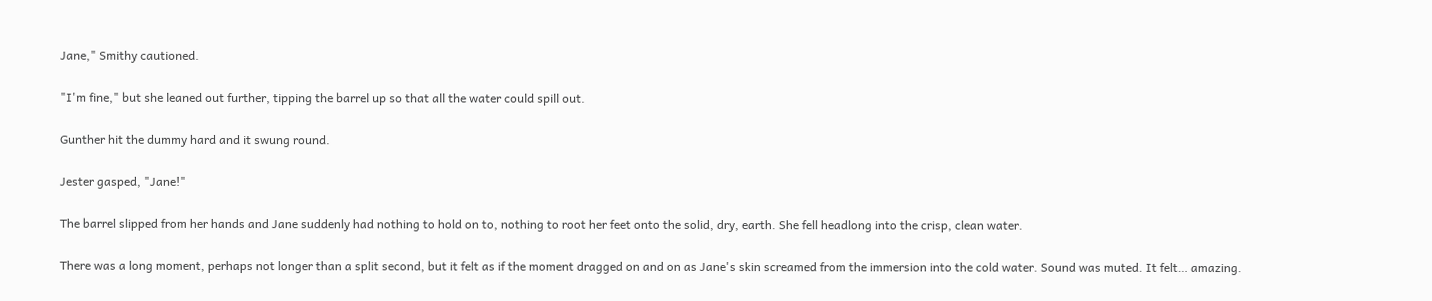Jane," Smithy cautioned.

"I'm fine," but she leaned out further, tipping the barrel up so that all the water could spill out.

Gunther hit the dummy hard and it swung round.

Jester gasped, "Jane!"

The barrel slipped from her hands and Jane suddenly had nothing to hold on to, nothing to root her feet onto the solid, dry, earth. She fell headlong into the crisp, clean water.

There was a long moment, perhaps not longer than a split second, but it felt as if the moment dragged on and on as Jane's skin screamed from the immersion into the cold water. Sound was muted. It felt… amazing.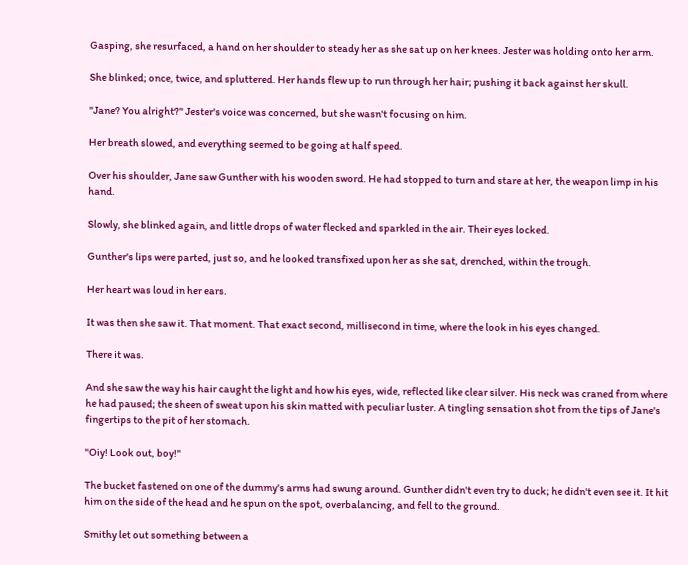Gasping, she resurfaced, a hand on her shoulder to steady her as she sat up on her knees. Jester was holding onto her arm.

She blinked; once, twice, and spluttered. Her hands flew up to run through her hair; pushing it back against her skull.

"Jane? You alright?" Jester's voice was concerned, but she wasn't focusing on him.

Her breath slowed, and everything seemed to be going at half speed.

Over his shoulder, Jane saw Gunther with his wooden sword. He had stopped to turn and stare at her, the weapon limp in his hand.

Slowly, she blinked again, and little drops of water flecked and sparkled in the air. Their eyes locked.

Gunther's lips were parted, just so, and he looked transfixed upon her as she sat, drenched, within the trough.

Her heart was loud in her ears.

It was then she saw it. That moment. That exact second, millisecond in time, where the look in his eyes changed.

There it was.

And she saw the way his hair caught the light and how his eyes, wide, reflected like clear silver. His neck was craned from where he had paused; the sheen of sweat upon his skin matted with peculiar luster. A tingling sensation shot from the tips of Jane's fingertips to the pit of her stomach.

"Oiy! Look out, boy!"

The bucket fastened on one of the dummy's arms had swung around. Gunther didn't even try to duck; he didn't even see it. It hit him on the side of the head and he spun on the spot, overbalancing, and fell to the ground.

Smithy let out something between a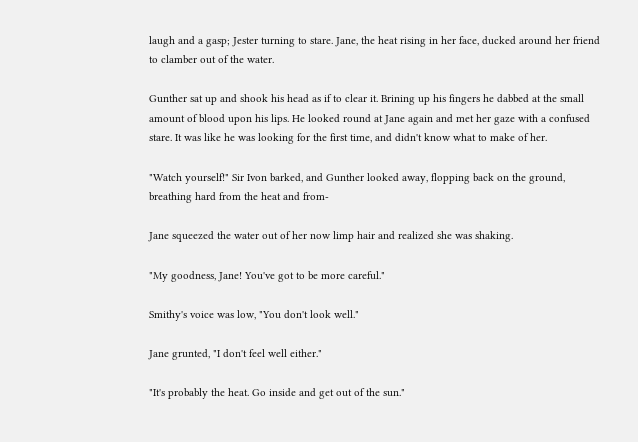laugh and a gasp; Jester turning to stare. Jane, the heat rising in her face, ducked around her friend to clamber out of the water.

Gunther sat up and shook his head as if to clear it. Brining up his fingers he dabbed at the small amount of blood upon his lips. He looked round at Jane again and met her gaze with a confused stare. It was like he was looking for the first time, and didn't know what to make of her.

"Watch yourself!" Sir Ivon barked, and Gunther looked away, flopping back on the ground, breathing hard from the heat and from-

Jane squeezed the water out of her now limp hair and realized she was shaking.

"My goodness, Jane! You've got to be more careful."

Smithy's voice was low, "You don't look well."

Jane grunted, "I don't feel well either."

"It's probably the heat. Go inside and get out of the sun."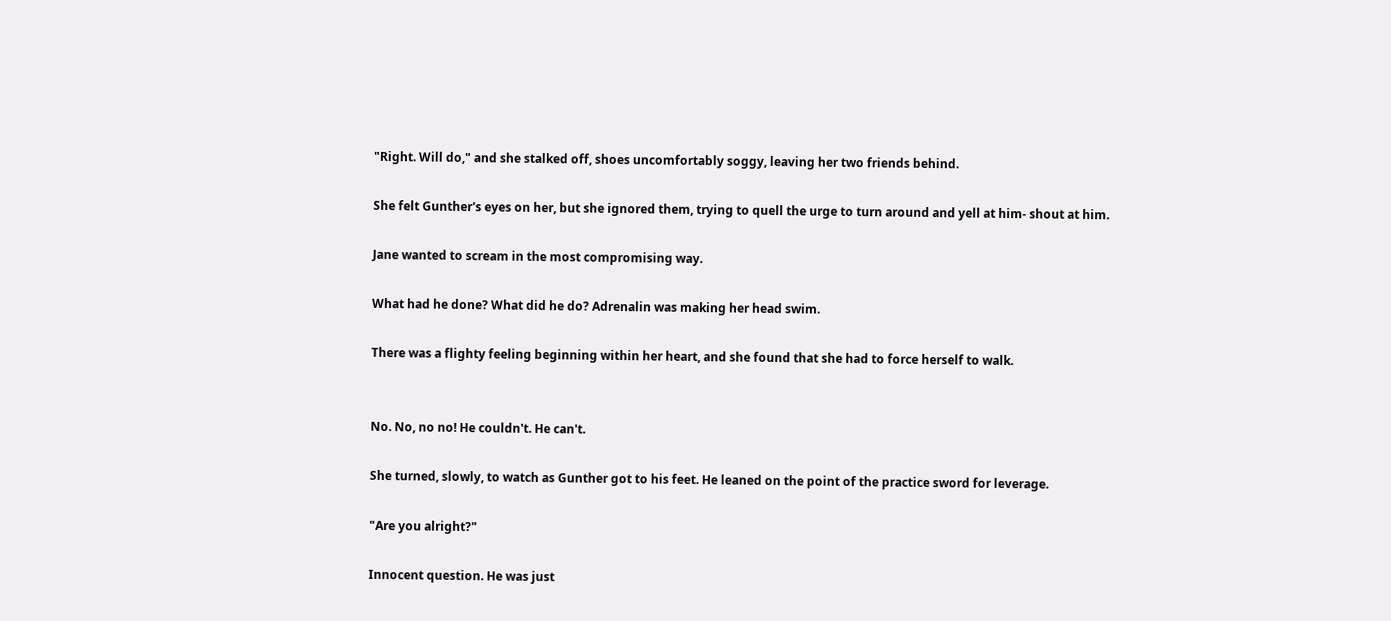"Right. Will do," and she stalked off, shoes uncomfortably soggy, leaving her two friends behind.

She felt Gunther's eyes on her, but she ignored them, trying to quell the urge to turn around and yell at him- shout at him.

Jane wanted to scream in the most compromising way.

What had he done? What did he do? Adrenalin was making her head swim.

There was a flighty feeling beginning within her heart, and she found that she had to force herself to walk.


No. No, no no! He couldn't. He can't.

She turned, slowly, to watch as Gunther got to his feet. He leaned on the point of the practice sword for leverage.

"Are you alright?"

Innocent question. He was just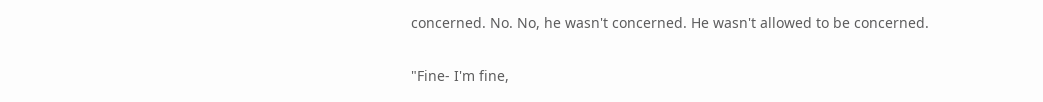concerned. No. No, he wasn't concerned. He wasn't allowed to be concerned.

"Fine- I'm fine,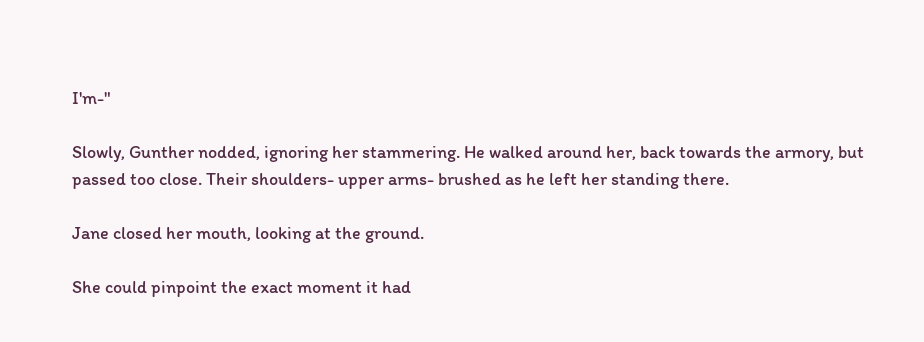I'm-"

Slowly, Gunther nodded, ignoring her stammering. He walked around her, back towards the armory, but passed too close. Their shoulders- upper arms- brushed as he left her standing there.

Jane closed her mouth, looking at the ground.

She could pinpoint the exact moment it had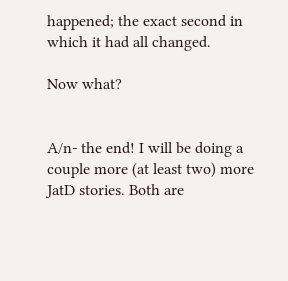happened; the exact second in which it had all changed.

Now what?


A/n- the end! I will be doing a couple more (at least two) more JatD stories. Both are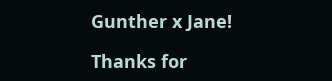Gunther x Jane!

Thanks for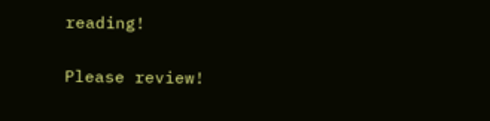reading!

Please review!